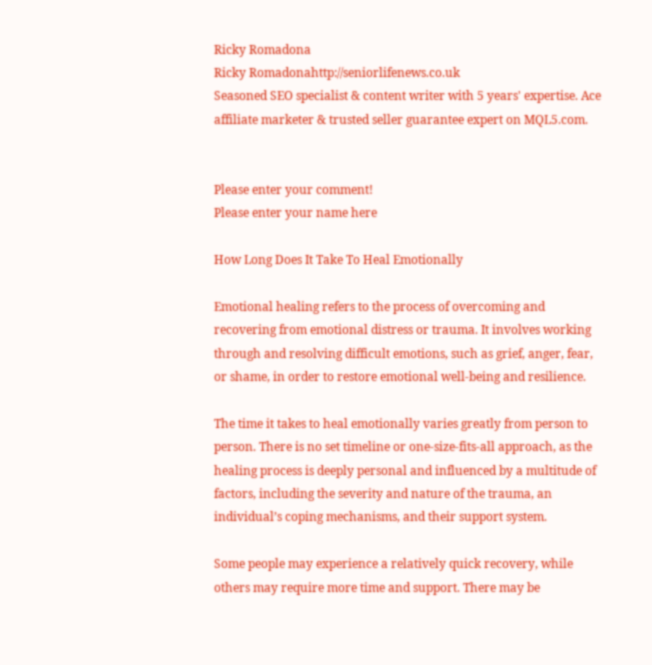Ricky Romadona
Ricky Romadonahttp://seniorlifenews.co.uk
Seasoned SEO specialist & content writer with 5 years' expertise. Ace affiliate marketer & trusted seller guarantee expert on MQL5.com.


Please enter your comment!
Please enter your name here

How Long Does It Take To Heal Emotionally

Emotional healing refers to the process of overcoming and recovering from emotional distress or trauma. It involves working through and resolving difficult emotions, such as grief, anger, fear, or shame, in order to restore emotional well-being and resilience.

The time it takes to heal emotionally varies greatly from person to person. There is no set timeline or one-size-fits-all approach, as the healing process is deeply personal and influenced by a multitude of factors, including the severity and nature of the trauma, an individual’s coping mechanisms, and their support system.

Some people may experience a relatively quick recovery, while others may require more time and support. There may be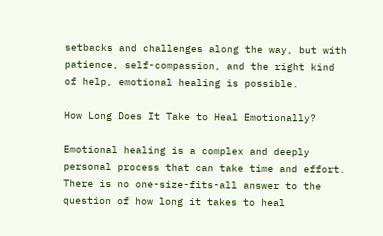setbacks and challenges along the way, but with patience, self-compassion, and the right kind of help, emotional healing is possible.

How Long Does It Take to Heal Emotionally?

Emotional healing is a complex and deeply personal process that can take time and effort. There is no one-size-fits-all answer to the question of how long it takes to heal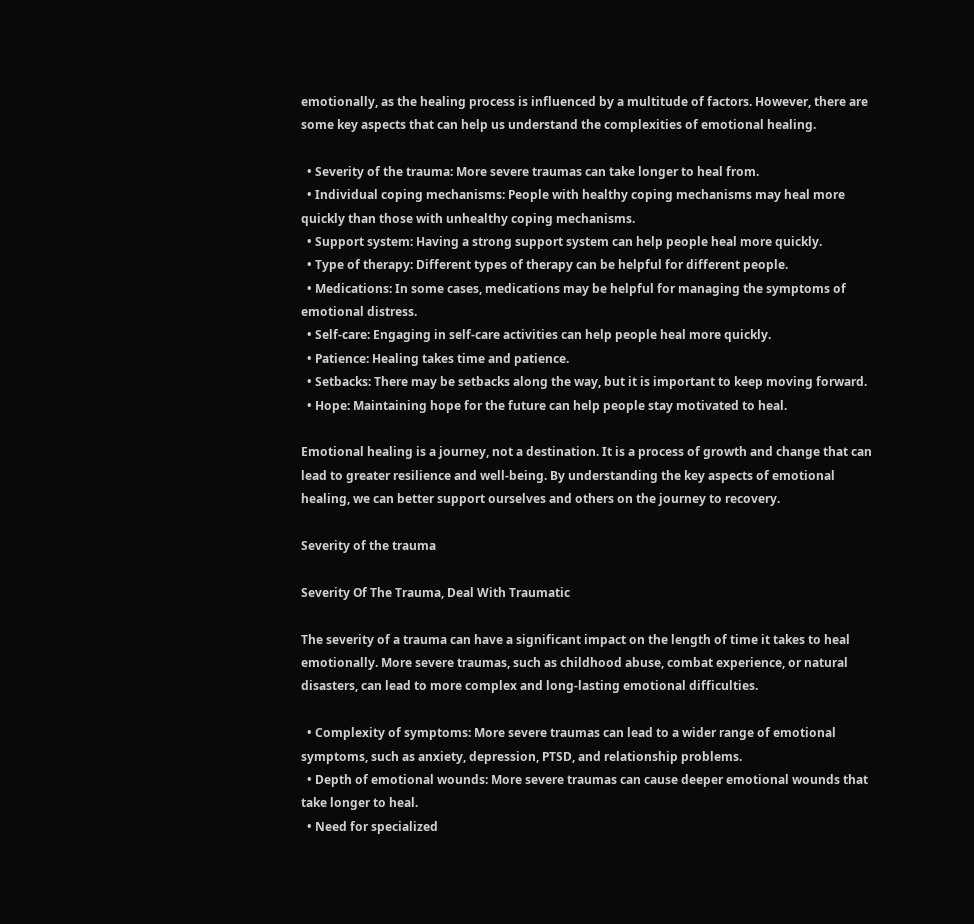emotionally, as the healing process is influenced by a multitude of factors. However, there are some key aspects that can help us understand the complexities of emotional healing.

  • Severity of the trauma: More severe traumas can take longer to heal from.
  • Individual coping mechanisms: People with healthy coping mechanisms may heal more quickly than those with unhealthy coping mechanisms.
  • Support system: Having a strong support system can help people heal more quickly.
  • Type of therapy: Different types of therapy can be helpful for different people.
  • Medications: In some cases, medications may be helpful for managing the symptoms of emotional distress.
  • Self-care: Engaging in self-care activities can help people heal more quickly.
  • Patience: Healing takes time and patience.
  • Setbacks: There may be setbacks along the way, but it is important to keep moving forward.
  • Hope: Maintaining hope for the future can help people stay motivated to heal.

Emotional healing is a journey, not a destination. It is a process of growth and change that can lead to greater resilience and well-being. By understanding the key aspects of emotional healing, we can better support ourselves and others on the journey to recovery.

Severity of the trauma

Severity Of The Trauma, Deal With Traumatic

The severity of a trauma can have a significant impact on the length of time it takes to heal emotionally. More severe traumas, such as childhood abuse, combat experience, or natural disasters, can lead to more complex and long-lasting emotional difficulties.

  • Complexity of symptoms: More severe traumas can lead to a wider range of emotional symptoms, such as anxiety, depression, PTSD, and relationship problems.
  • Depth of emotional wounds: More severe traumas can cause deeper emotional wounds that take longer to heal.
  • Need for specialized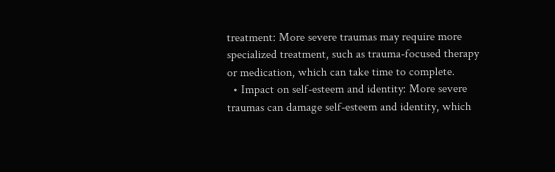treatment: More severe traumas may require more specialized treatment, such as trauma-focused therapy or medication, which can take time to complete.
  • Impact on self-esteem and identity: More severe traumas can damage self-esteem and identity, which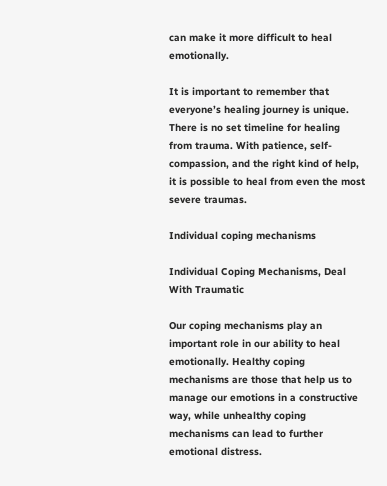can make it more difficult to heal emotionally.

It is important to remember that everyone’s healing journey is unique. There is no set timeline for healing from trauma. With patience, self-compassion, and the right kind of help, it is possible to heal from even the most severe traumas.

Individual coping mechanisms

Individual Coping Mechanisms, Deal With Traumatic

Our coping mechanisms play an important role in our ability to heal emotionally. Healthy coping mechanisms are those that help us to manage our emotions in a constructive way, while unhealthy coping mechanisms can lead to further emotional distress.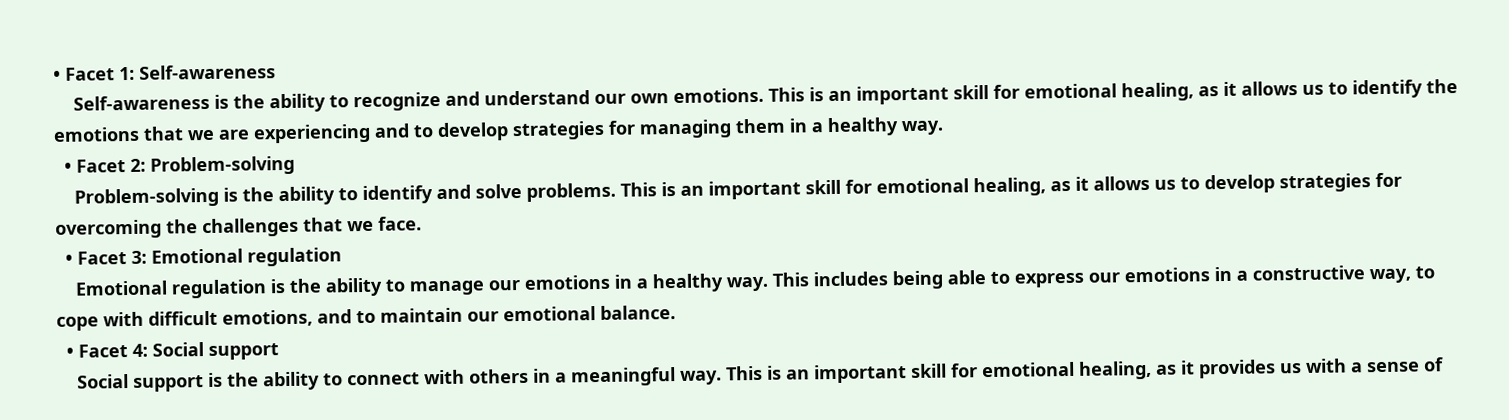• Facet 1: Self-awareness
    Self-awareness is the ability to recognize and understand our own emotions. This is an important skill for emotional healing, as it allows us to identify the emotions that we are experiencing and to develop strategies for managing them in a healthy way.
  • Facet 2: Problem-solving
    Problem-solving is the ability to identify and solve problems. This is an important skill for emotional healing, as it allows us to develop strategies for overcoming the challenges that we face.
  • Facet 3: Emotional regulation
    Emotional regulation is the ability to manage our emotions in a healthy way. This includes being able to express our emotions in a constructive way, to cope with difficult emotions, and to maintain our emotional balance.
  • Facet 4: Social support
    Social support is the ability to connect with others in a meaningful way. This is an important skill for emotional healing, as it provides us with a sense of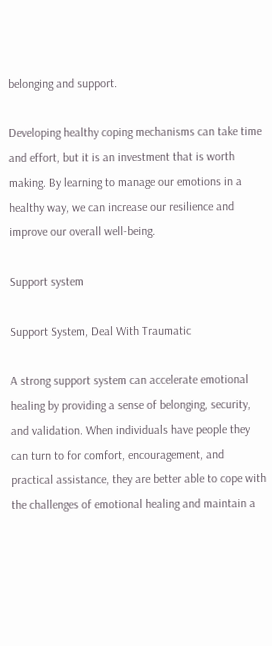belonging and support.

Developing healthy coping mechanisms can take time and effort, but it is an investment that is worth making. By learning to manage our emotions in a healthy way, we can increase our resilience and improve our overall well-being.

Support system

Support System, Deal With Traumatic

A strong support system can accelerate emotional healing by providing a sense of belonging, security, and validation. When individuals have people they can turn to for comfort, encouragement, and practical assistance, they are better able to cope with the challenges of emotional healing and maintain a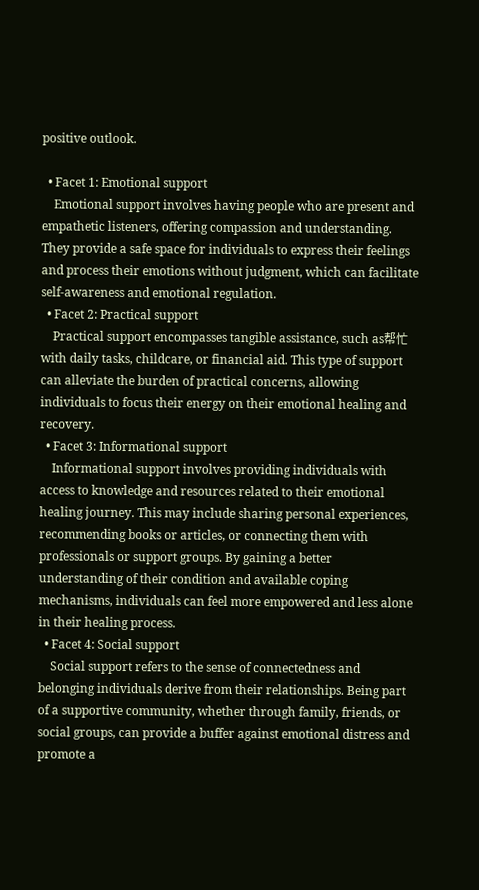positive outlook.

  • Facet 1: Emotional support
    Emotional support involves having people who are present and empathetic listeners, offering compassion and understanding. They provide a safe space for individuals to express their feelings and process their emotions without judgment, which can facilitate self-awareness and emotional regulation.
  • Facet 2: Practical support
    Practical support encompasses tangible assistance, such as帮忙 with daily tasks, childcare, or financial aid. This type of support can alleviate the burden of practical concerns, allowing individuals to focus their energy on their emotional healing and recovery.
  • Facet 3: Informational support
    Informational support involves providing individuals with access to knowledge and resources related to their emotional healing journey. This may include sharing personal experiences, recommending books or articles, or connecting them with professionals or support groups. By gaining a better understanding of their condition and available coping mechanisms, individuals can feel more empowered and less alone in their healing process.
  • Facet 4: Social support
    Social support refers to the sense of connectedness and belonging individuals derive from their relationships. Being part of a supportive community, whether through family, friends, or social groups, can provide a buffer against emotional distress and promote a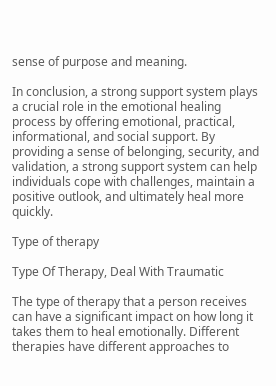sense of purpose and meaning.

In conclusion, a strong support system plays a crucial role in the emotional healing process by offering emotional, practical, informational, and social support. By providing a sense of belonging, security, and validation, a strong support system can help individuals cope with challenges, maintain a positive outlook, and ultimately heal more quickly.

Type of therapy

Type Of Therapy, Deal With Traumatic

The type of therapy that a person receives can have a significant impact on how long it takes them to heal emotionally. Different therapies have different approaches to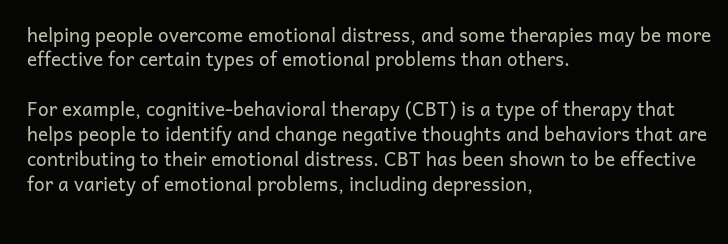helping people overcome emotional distress, and some therapies may be more effective for certain types of emotional problems than others.

For example, cognitive-behavioral therapy (CBT) is a type of therapy that helps people to identify and change negative thoughts and behaviors that are contributing to their emotional distress. CBT has been shown to be effective for a variety of emotional problems, including depression,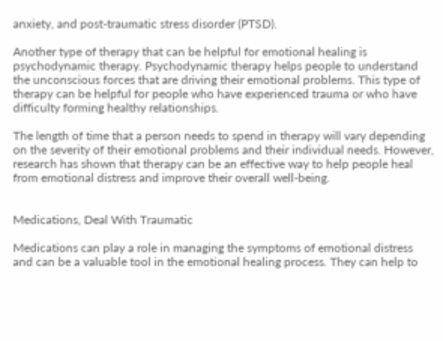anxiety, and post-traumatic stress disorder (PTSD).

Another type of therapy that can be helpful for emotional healing is psychodynamic therapy. Psychodynamic therapy helps people to understand the unconscious forces that are driving their emotional problems. This type of therapy can be helpful for people who have experienced trauma or who have difficulty forming healthy relationships.

The length of time that a person needs to spend in therapy will vary depending on the severity of their emotional problems and their individual needs. However, research has shown that therapy can be an effective way to help people heal from emotional distress and improve their overall well-being.


Medications, Deal With Traumatic

Medications can play a role in managing the symptoms of emotional distress and can be a valuable tool in the emotional healing process. They can help to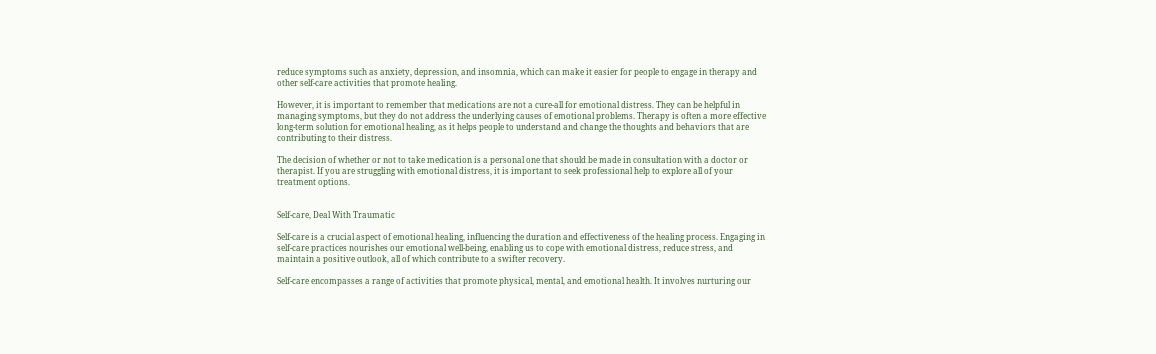reduce symptoms such as anxiety, depression, and insomnia, which can make it easier for people to engage in therapy and other self-care activities that promote healing.

However, it is important to remember that medications are not a cure-all for emotional distress. They can be helpful in managing symptoms, but they do not address the underlying causes of emotional problems. Therapy is often a more effective long-term solution for emotional healing, as it helps people to understand and change the thoughts and behaviors that are contributing to their distress.

The decision of whether or not to take medication is a personal one that should be made in consultation with a doctor or therapist. If you are struggling with emotional distress, it is important to seek professional help to explore all of your treatment options.


Self-care, Deal With Traumatic

Self-care is a crucial aspect of emotional healing, influencing the duration and effectiveness of the healing process. Engaging in self-care practices nourishes our emotional well-being, enabling us to cope with emotional distress, reduce stress, and maintain a positive outlook, all of which contribute to a swifter recovery.

Self-care encompasses a range of activities that promote physical, mental, and emotional health. It involves nurturing our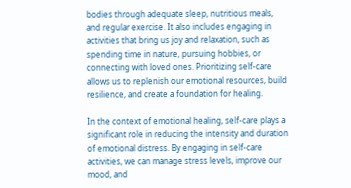bodies through adequate sleep, nutritious meals, and regular exercise. It also includes engaging in activities that bring us joy and relaxation, such as spending time in nature, pursuing hobbies, or connecting with loved ones. Prioritizing self-care allows us to replenish our emotional resources, build resilience, and create a foundation for healing.

In the context of emotional healing, self-care plays a significant role in reducing the intensity and duration of emotional distress. By engaging in self-care activities, we can manage stress levels, improve our mood, and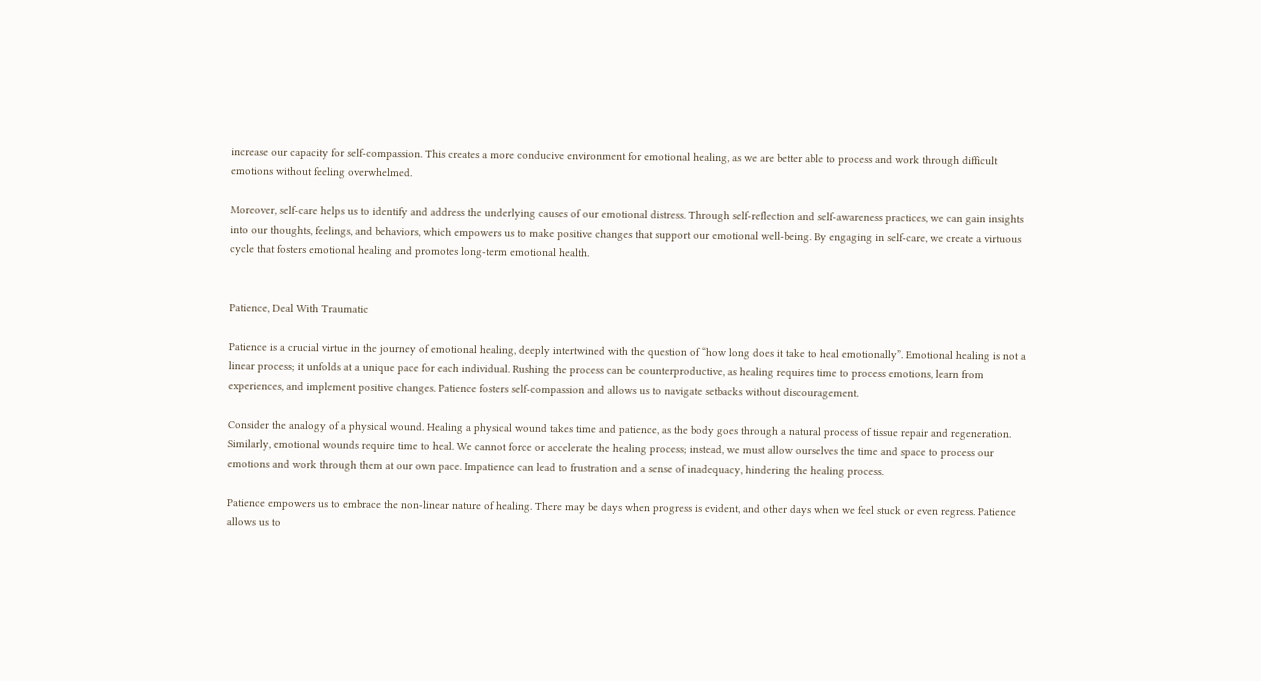increase our capacity for self-compassion. This creates a more conducive environment for emotional healing, as we are better able to process and work through difficult emotions without feeling overwhelmed.

Moreover, self-care helps us to identify and address the underlying causes of our emotional distress. Through self-reflection and self-awareness practices, we can gain insights into our thoughts, feelings, and behaviors, which empowers us to make positive changes that support our emotional well-being. By engaging in self-care, we create a virtuous cycle that fosters emotional healing and promotes long-term emotional health.


Patience, Deal With Traumatic

Patience is a crucial virtue in the journey of emotional healing, deeply intertwined with the question of “how long does it take to heal emotionally”. Emotional healing is not a linear process; it unfolds at a unique pace for each individual. Rushing the process can be counterproductive, as healing requires time to process emotions, learn from experiences, and implement positive changes. Patience fosters self-compassion and allows us to navigate setbacks without discouragement.

Consider the analogy of a physical wound. Healing a physical wound takes time and patience, as the body goes through a natural process of tissue repair and regeneration. Similarly, emotional wounds require time to heal. We cannot force or accelerate the healing process; instead, we must allow ourselves the time and space to process our emotions and work through them at our own pace. Impatience can lead to frustration and a sense of inadequacy, hindering the healing process.

Patience empowers us to embrace the non-linear nature of healing. There may be days when progress is evident, and other days when we feel stuck or even regress. Patience allows us to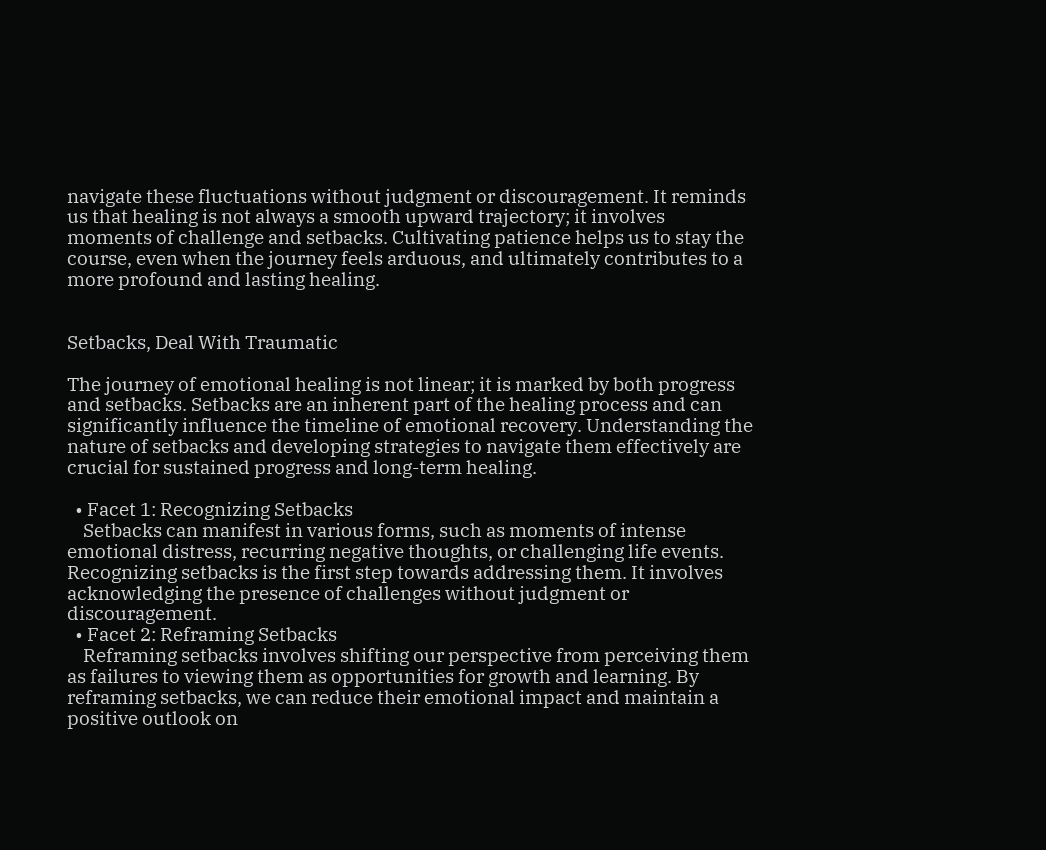navigate these fluctuations without judgment or discouragement. It reminds us that healing is not always a smooth upward trajectory; it involves moments of challenge and setbacks. Cultivating patience helps us to stay the course, even when the journey feels arduous, and ultimately contributes to a more profound and lasting healing.


Setbacks, Deal With Traumatic

The journey of emotional healing is not linear; it is marked by both progress and setbacks. Setbacks are an inherent part of the healing process and can significantly influence the timeline of emotional recovery. Understanding the nature of setbacks and developing strategies to navigate them effectively are crucial for sustained progress and long-term healing.

  • Facet 1: Recognizing Setbacks
    Setbacks can manifest in various forms, such as moments of intense emotional distress, recurring negative thoughts, or challenging life events. Recognizing setbacks is the first step towards addressing them. It involves acknowledging the presence of challenges without judgment or discouragement.
  • Facet 2: Reframing Setbacks
    Reframing setbacks involves shifting our perspective from perceiving them as failures to viewing them as opportunities for growth and learning. By reframing setbacks, we can reduce their emotional impact and maintain a positive outlook on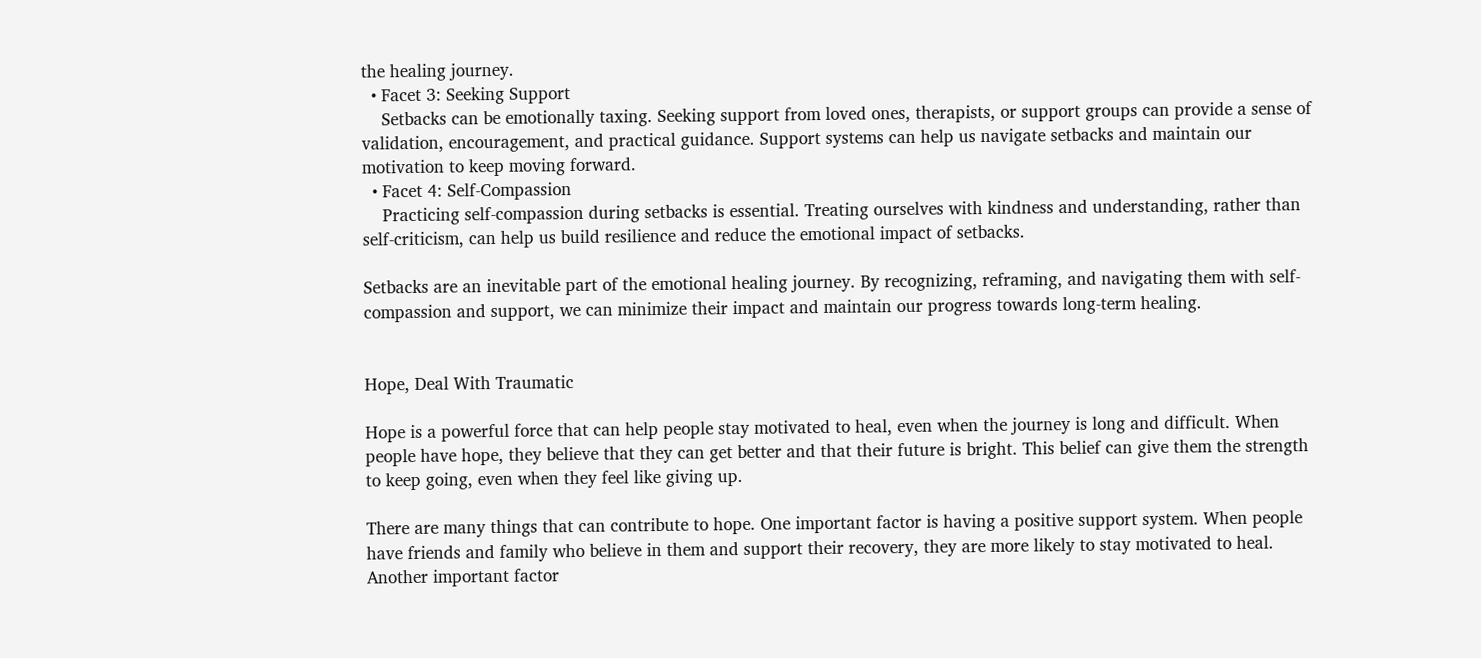the healing journey.
  • Facet 3: Seeking Support
    Setbacks can be emotionally taxing. Seeking support from loved ones, therapists, or support groups can provide a sense of validation, encouragement, and practical guidance. Support systems can help us navigate setbacks and maintain our motivation to keep moving forward.
  • Facet 4: Self-Compassion
    Practicing self-compassion during setbacks is essential. Treating ourselves with kindness and understanding, rather than self-criticism, can help us build resilience and reduce the emotional impact of setbacks.

Setbacks are an inevitable part of the emotional healing journey. By recognizing, reframing, and navigating them with self-compassion and support, we can minimize their impact and maintain our progress towards long-term healing.


Hope, Deal With Traumatic

Hope is a powerful force that can help people stay motivated to heal, even when the journey is long and difficult. When people have hope, they believe that they can get better and that their future is bright. This belief can give them the strength to keep going, even when they feel like giving up.

There are many things that can contribute to hope. One important factor is having a positive support system. When people have friends and family who believe in them and support their recovery, they are more likely to stay motivated to heal. Another important factor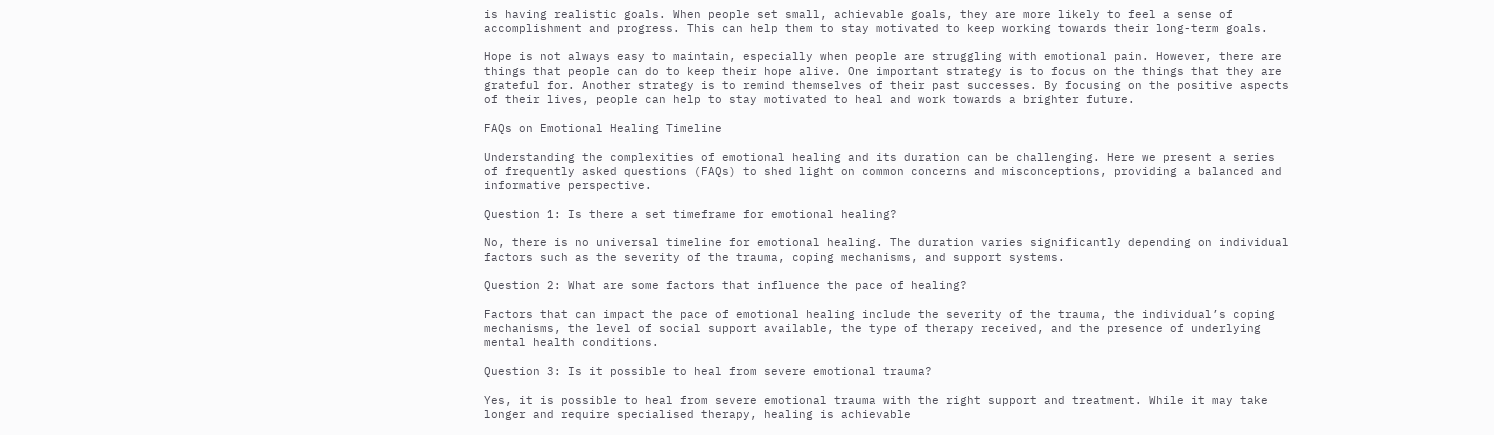is having realistic goals. When people set small, achievable goals, they are more likely to feel a sense of accomplishment and progress. This can help them to stay motivated to keep working towards their long-term goals.

Hope is not always easy to maintain, especially when people are struggling with emotional pain. However, there are things that people can do to keep their hope alive. One important strategy is to focus on the things that they are grateful for. Another strategy is to remind themselves of their past successes. By focusing on the positive aspects of their lives, people can help to stay motivated to heal and work towards a brighter future.

FAQs on Emotional Healing Timeline

Understanding the complexities of emotional healing and its duration can be challenging. Here we present a series of frequently asked questions (FAQs) to shed light on common concerns and misconceptions, providing a balanced and informative perspective.

Question 1: Is there a set timeframe for emotional healing?

No, there is no universal timeline for emotional healing. The duration varies significantly depending on individual factors such as the severity of the trauma, coping mechanisms, and support systems.

Question 2: What are some factors that influence the pace of healing?

Factors that can impact the pace of emotional healing include the severity of the trauma, the individual’s coping mechanisms, the level of social support available, the type of therapy received, and the presence of underlying mental health conditions.

Question 3: Is it possible to heal from severe emotional trauma?

Yes, it is possible to heal from severe emotional trauma with the right support and treatment. While it may take longer and require specialised therapy, healing is achievable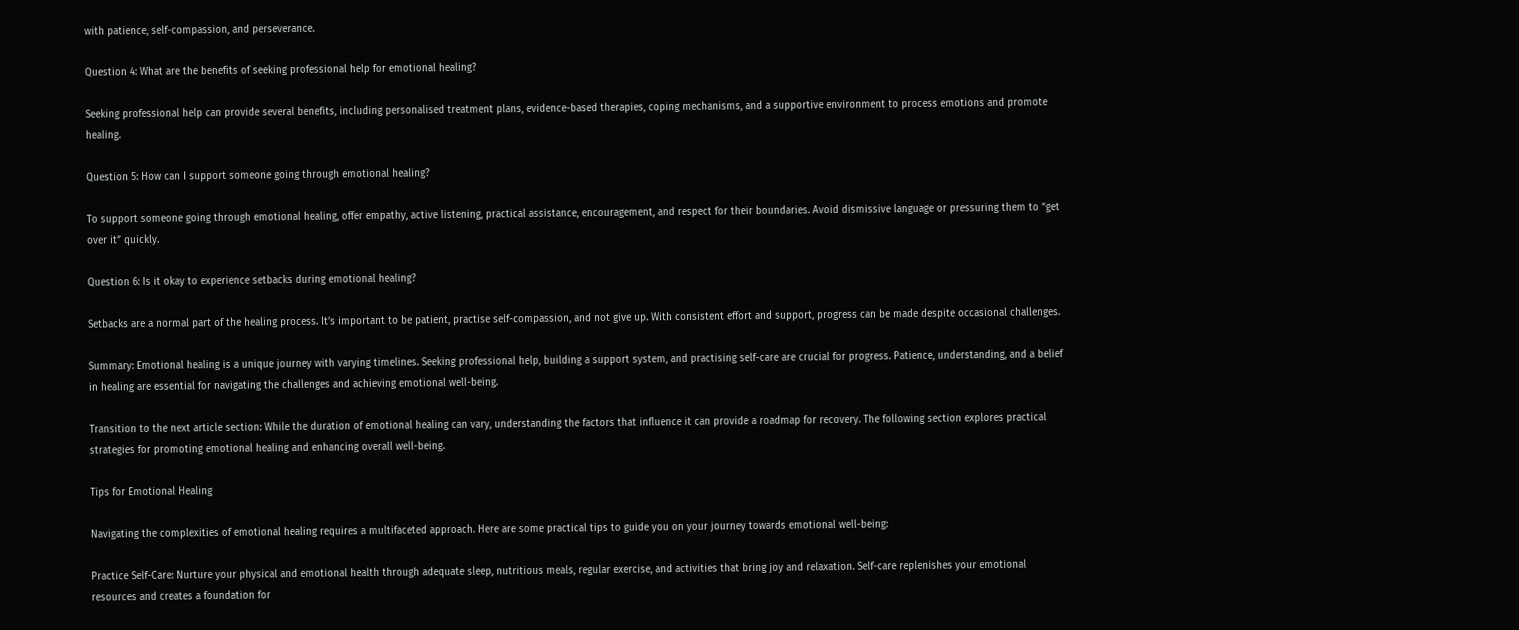with patience, self-compassion, and perseverance.

Question 4: What are the benefits of seeking professional help for emotional healing?

Seeking professional help can provide several benefits, including personalised treatment plans, evidence-based therapies, coping mechanisms, and a supportive environment to process emotions and promote healing.

Question 5: How can I support someone going through emotional healing?

To support someone going through emotional healing, offer empathy, active listening, practical assistance, encouragement, and respect for their boundaries. Avoid dismissive language or pressuring them to “get over it” quickly.

Question 6: Is it okay to experience setbacks during emotional healing?

Setbacks are a normal part of the healing process. It’s important to be patient, practise self-compassion, and not give up. With consistent effort and support, progress can be made despite occasional challenges.

Summary: Emotional healing is a unique journey with varying timelines. Seeking professional help, building a support system, and practising self-care are crucial for progress. Patience, understanding, and a belief in healing are essential for navigating the challenges and achieving emotional well-being.

Transition to the next article section: While the duration of emotional healing can vary, understanding the factors that influence it can provide a roadmap for recovery. The following section explores practical strategies for promoting emotional healing and enhancing overall well-being.

Tips for Emotional Healing

Navigating the complexities of emotional healing requires a multifaceted approach. Here are some practical tips to guide you on your journey towards emotional well-being:

Practice Self-Care: Nurture your physical and emotional health through adequate sleep, nutritious meals, regular exercise, and activities that bring joy and relaxation. Self-care replenishes your emotional resources and creates a foundation for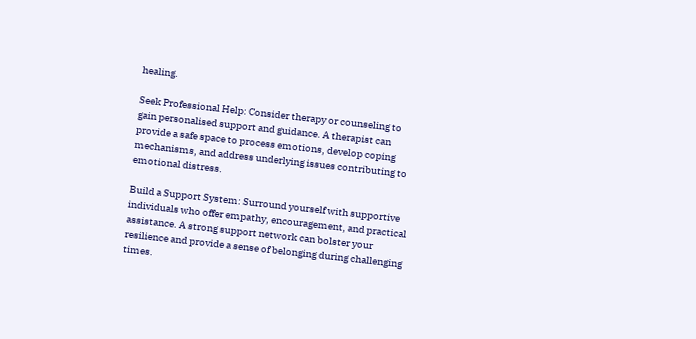healing.

Seek Professional Help: Consider therapy or counseling to gain personalised support and guidance. A therapist can provide a safe space to process emotions, develop coping mechanisms, and address underlying issues contributing to emotional distress.

Build a Support System: Surround yourself with supportive individuals who offer empathy, encouragement, and practical assistance. A strong support network can bolster your resilience and provide a sense of belonging during challenging times.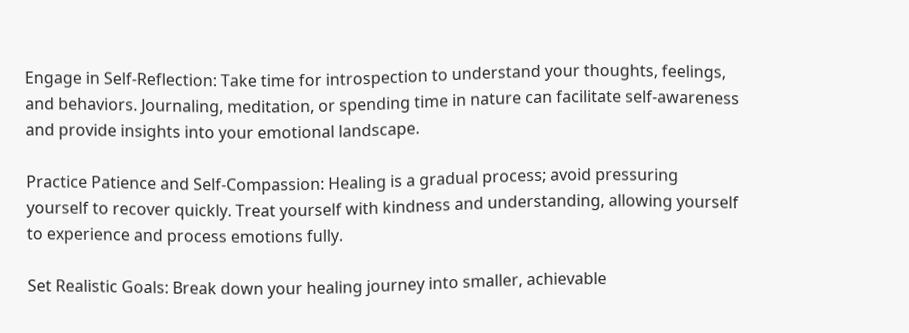Engage in Self-Reflection: Take time for introspection to understand your thoughts, feelings, and behaviors. Journaling, meditation, or spending time in nature can facilitate self-awareness and provide insights into your emotional landscape.

Practice Patience and Self-Compassion: Healing is a gradual process; avoid pressuring yourself to recover quickly. Treat yourself with kindness and understanding, allowing yourself to experience and process emotions fully.

Set Realistic Goals: Break down your healing journey into smaller, achievable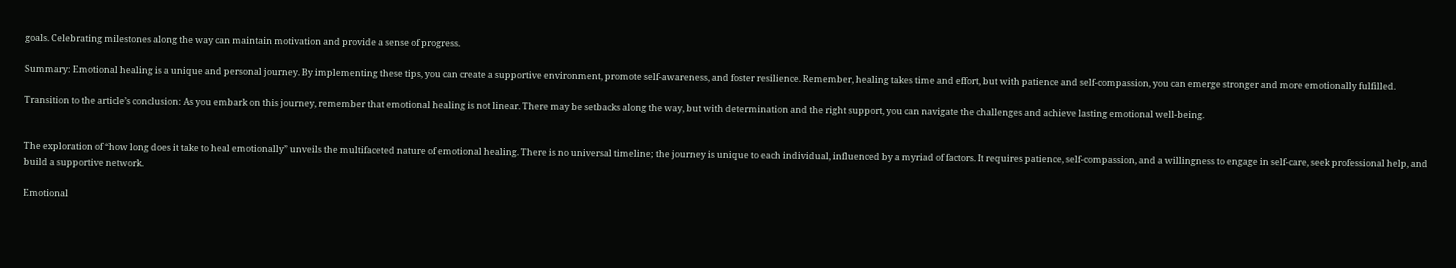goals. Celebrating milestones along the way can maintain motivation and provide a sense of progress.

Summary: Emotional healing is a unique and personal journey. By implementing these tips, you can create a supportive environment, promote self-awareness, and foster resilience. Remember, healing takes time and effort, but with patience and self-compassion, you can emerge stronger and more emotionally fulfilled.

Transition to the article’s conclusion: As you embark on this journey, remember that emotional healing is not linear. There may be setbacks along the way, but with determination and the right support, you can navigate the challenges and achieve lasting emotional well-being.


The exploration of “how long does it take to heal emotionally” unveils the multifaceted nature of emotional healing. There is no universal timeline; the journey is unique to each individual, influenced by a myriad of factors. It requires patience, self-compassion, and a willingness to engage in self-care, seek professional help, and build a supportive network.

Emotional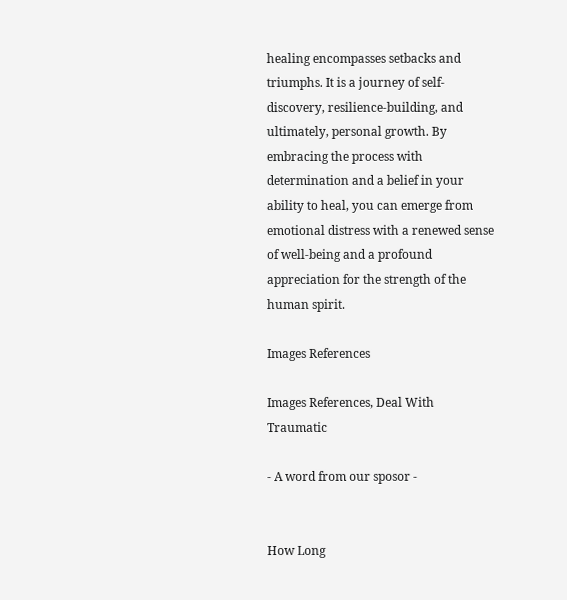healing encompasses setbacks and triumphs. It is a journey of self-discovery, resilience-building, and ultimately, personal growth. By embracing the process with determination and a belief in your ability to heal, you can emerge from emotional distress with a renewed sense of well-being and a profound appreciation for the strength of the human spirit.

Images References

Images References, Deal With Traumatic

- A word from our sposor -


How Long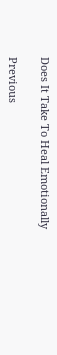Does It Take To Heal Emotionally

Previous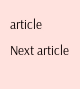article
Next article